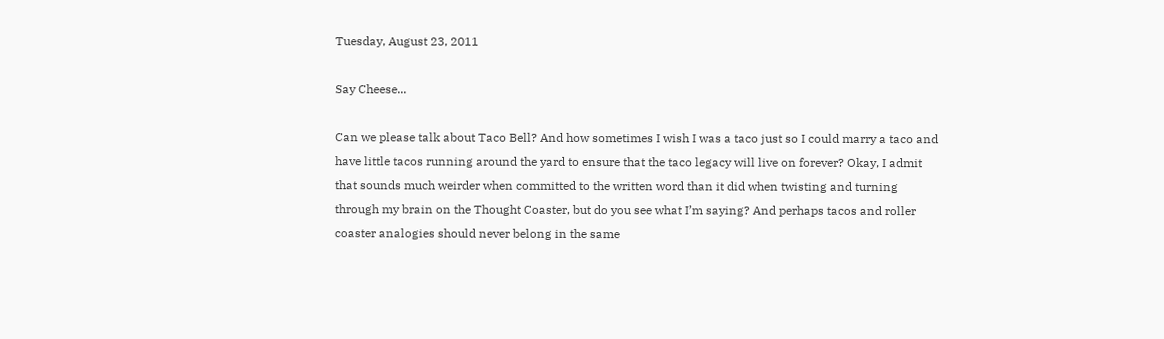Tuesday, August 23, 2011

Say Cheese...

Can we please talk about Taco Bell? And how sometimes I wish I was a taco just so I could marry a taco and have little tacos running around the yard to ensure that the taco legacy will live on forever? Okay, I admit that sounds much weirder when committed to the written word than it did when twisting and turning through my brain on the Thought Coaster, but do you see what I’m saying? And perhaps tacos and roller coaster analogies should never belong in the same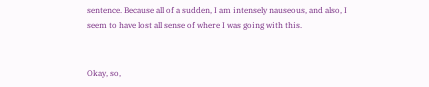sentence. Because all of a sudden, I am intensely nauseous, and also, I seem to have lost all sense of where I was going with this.


Okay, so,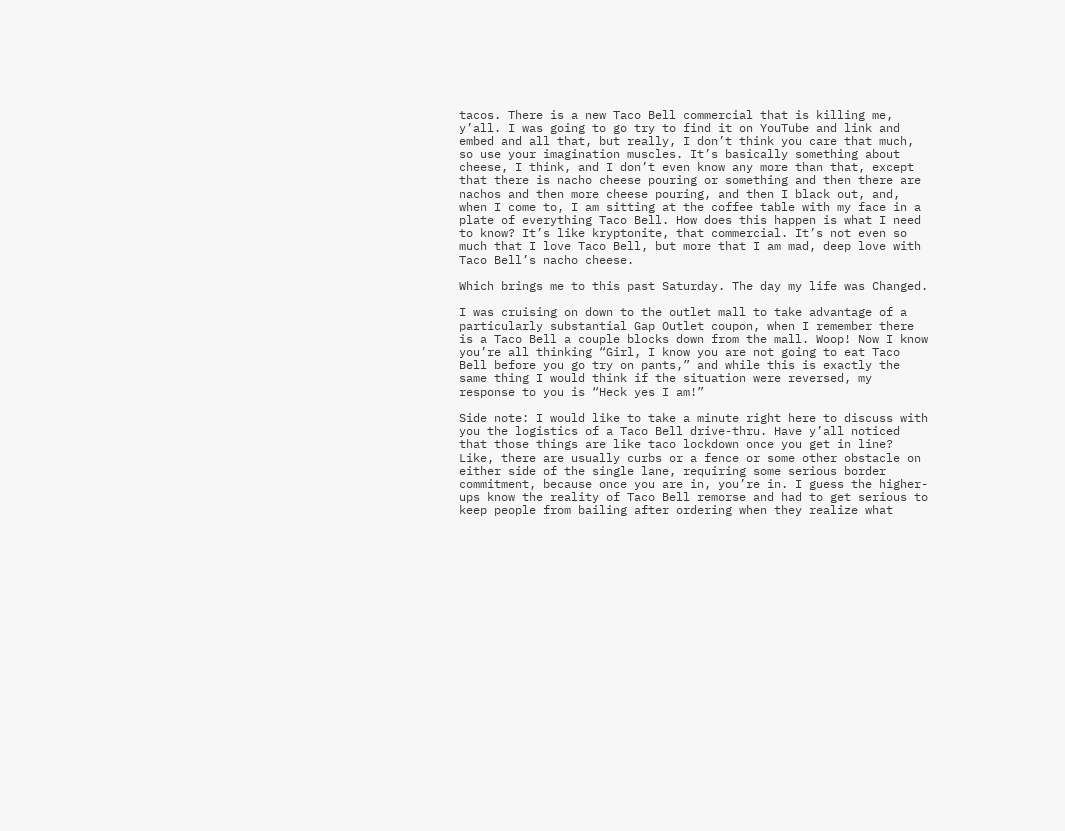tacos. There is a new Taco Bell commercial that is killing me, y’all. I was going to go try to find it on YouTube and link and embed and all that, but really, I don’t think you care that much, so use your imagination muscles. It’s basically something about cheese, I think, and I don’t even know any more than that, except that there is nacho cheese pouring or something and then there are nachos and then more cheese pouring, and then I black out, and, when I come to, I am sitting at the coffee table with my face in a plate of everything Taco Bell. How does this happen is what I need to know? It’s like kryptonite, that commercial. It’s not even so much that I love Taco Bell, but more that I am mad, deep love with Taco Bell’s nacho cheese.

Which brings me to this past Saturday. The day my life was Changed.

I was cruising on down to the outlet mall to take advantage of a particularly substantial Gap Outlet coupon, when I remember there is a Taco Bell a couple blocks down from the mall. Woop! Now I know you’re all thinking “Girl, I know you are not going to eat Taco Bell before you go try on pants,” and while this is exactly the same thing I would think if the situation were reversed, my response to you is “Heck yes I am!”

Side note: I would like to take a minute right here to discuss with you the logistics of a Taco Bell drive-thru. Have y’all noticed that those things are like taco lockdown once you get in line? Like, there are usually curbs or a fence or some other obstacle on either side of the single lane, requiring some serious border commitment, because once you are in, you’re in. I guess the higher-ups know the reality of Taco Bell remorse and had to get serious to keep people from bailing after ordering when they realize what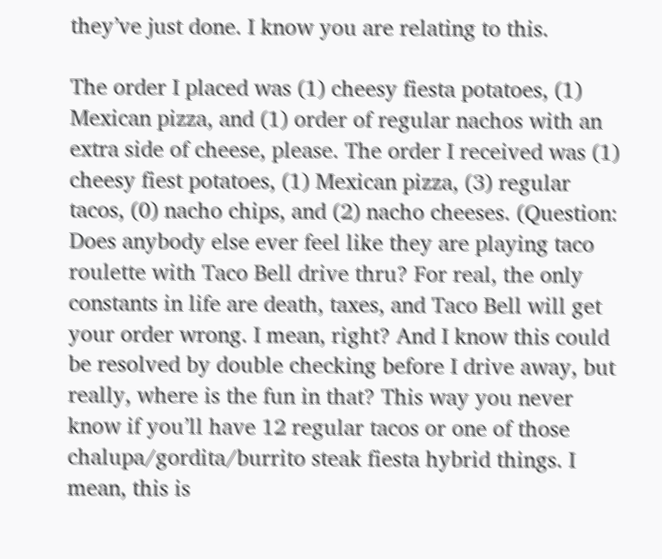they’ve just done. I know you are relating to this.

The order I placed was (1) cheesy fiesta potatoes, (1) Mexican pizza, and (1) order of regular nachos with an extra side of cheese, please. The order I received was (1) cheesy fiest potatoes, (1) Mexican pizza, (3) regular tacos, (0) nacho chips, and (2) nacho cheeses. (Question: Does anybody else ever feel like they are playing taco roulette with Taco Bell drive thru? For real, the only constants in life are death, taxes, and Taco Bell will get your order wrong. I mean, right? And I know this could be resolved by double checking before I drive away, but really, where is the fun in that? This way you never know if you’ll have 12 regular tacos or one of those chalupa/gordita/burrito steak fiesta hybrid things. I mean, this is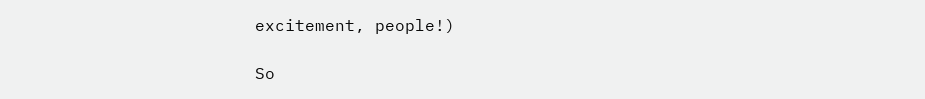excitement, people!)

So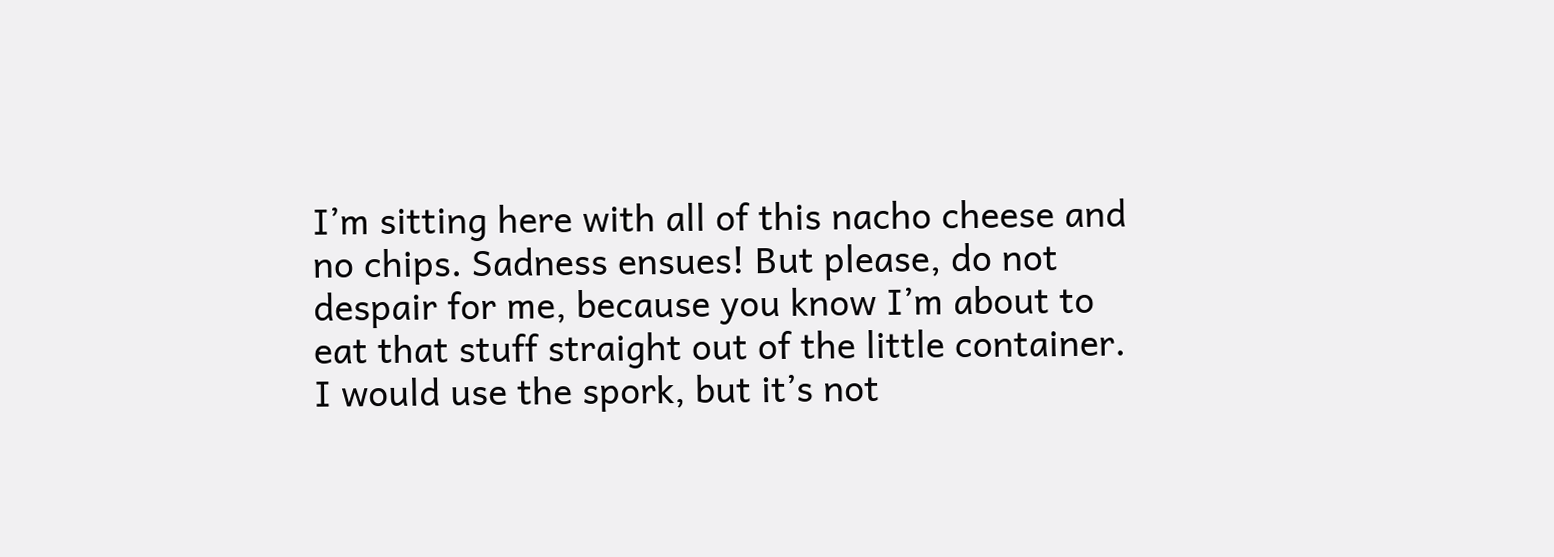I’m sitting here with all of this nacho cheese and no chips. Sadness ensues! But please, do not despair for me, because you know I’m about to eat that stuff straight out of the little container. I would use the spork, but it’s not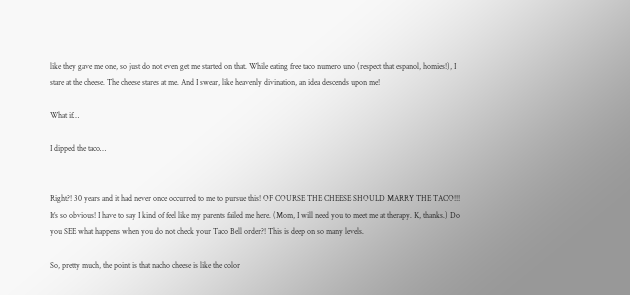like they gave me one, so just do not even get me started on that. While eating free taco numero uno (respect that espanol, homies!), I stare at the cheese. The cheese stares at me. And I swear, like heavenly divination, an idea descends upon me!

What if…

I dipped the taco…


Right?! 30 years and it had never once occurred to me to pursue this! OF COURSE THE CHEESE SHOULD MARRY THE TACO!!! It’s so obvious! I have to say I kind of feel like my parents failed me here. (Mom, I will need you to meet me at therapy. K, thanks.) Do you SEE what happens when you do not check your Taco Bell order?! This is deep on so many levels.

So, pretty much, the point is that nacho cheese is like the color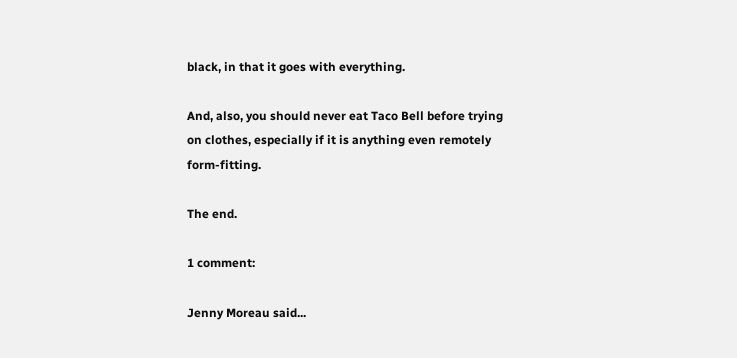black, in that it goes with everything.

And, also, you should never eat Taco Bell before trying on clothes, especially if it is anything even remotely form-fitting.

The end.

1 comment:

Jenny Moreau said...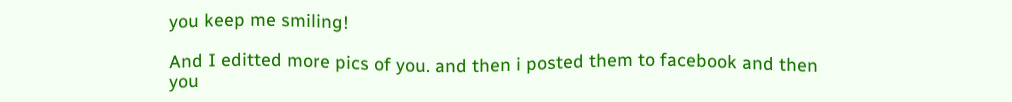you keep me smiling!

And I editted more pics of you. and then i posted them to facebook and then you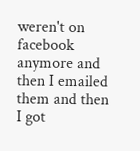weren't on facebook anymore and then I emailed them and then I got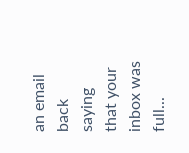an email back saying that your inbox was full...